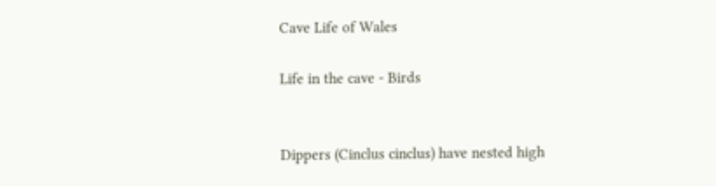Cave Life of Wales

Life in the cave - Birds


Dippers (Cinclus cinclus) have nested high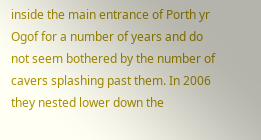inside the main entrance of Porth yr Ogof for a number of years and do not seem bothered by the number of cavers splashing past them. In 2006 they nested lower down the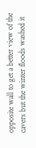opposite wall to get a better view of the cavers but the winter floods washed it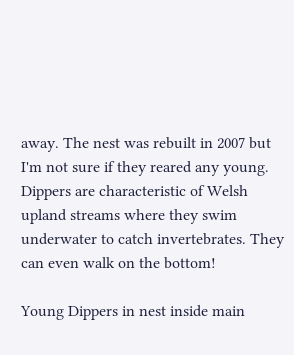away. The nest was rebuilt in 2007 but I'm not sure if they reared any young. Dippers are characteristic of Welsh upland streams where they swim underwater to catch invertebrates. They can even walk on the bottom!

Young Dippers in nest inside main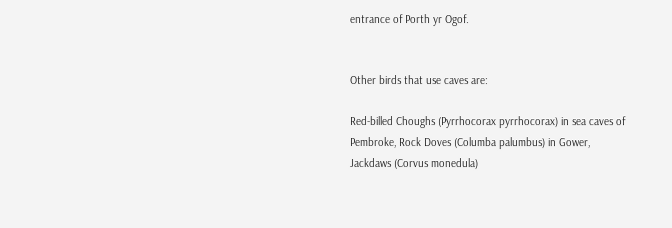entrance of Porth yr Ogof.


Other birds that use caves are:

Red-billed Choughs (Pyrrhocorax pyrrhocorax) in sea caves of Pembroke, Rock Doves (Columba palumbus) in Gower, Jackdaws (Corvus monedula)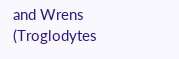and Wrens (Troglodytes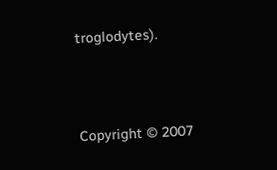troglodytes).




Copyright © 2007